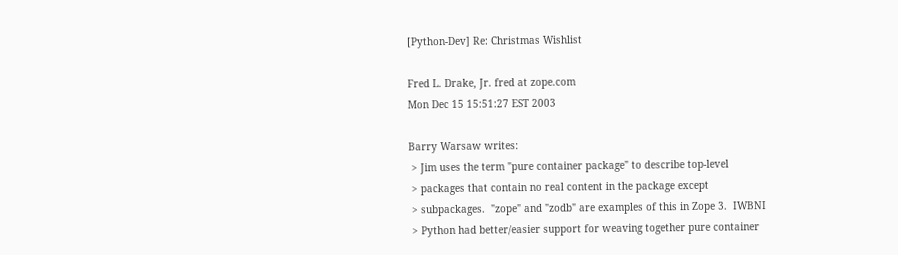[Python-Dev] Re: Christmas Wishlist

Fred L. Drake, Jr. fred at zope.com
Mon Dec 15 15:51:27 EST 2003

Barry Warsaw writes:
 > Jim uses the term "pure container package" to describe top-level
 > packages that contain no real content in the package except
 > subpackages.  "zope" and "zodb" are examples of this in Zope 3.  IWBNI
 > Python had better/easier support for weaving together pure container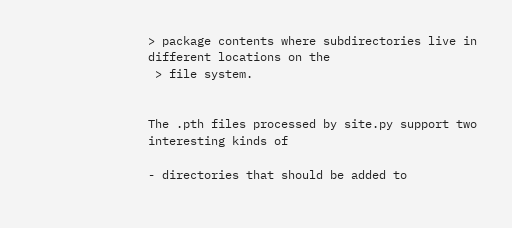> package contents where subdirectories live in different locations on the
 > file system.


The .pth files processed by site.py support two interesting kinds of

- directories that should be added to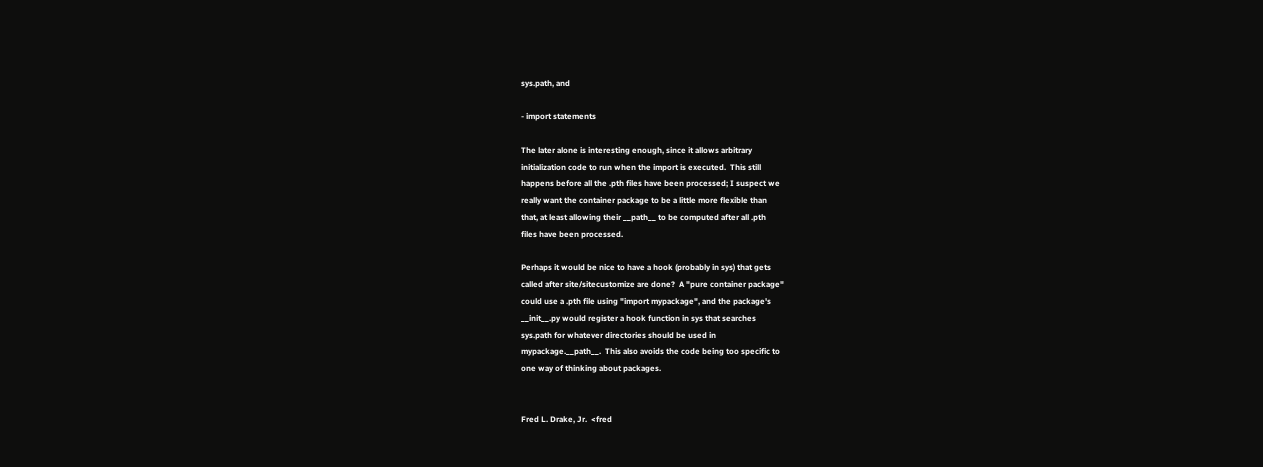sys.path, and

- import statements

The later alone is interesting enough, since it allows arbitrary
initialization code to run when the import is executed.  This still
happens before all the .pth files have been processed; I suspect we
really want the container package to be a little more flexible than
that, at least allowing their __path__ to be computed after all .pth
files have been processed.

Perhaps it would be nice to have a hook (probably in sys) that gets
called after site/sitecustomize are done?  A "pure container package"
could use a .pth file using "import mypackage", and the package's
__init__.py would register a hook function in sys that searches
sys.path for whatever directories should be used in
mypackage.__path__.  This also avoids the code being too specific to
one way of thinking about packages.


Fred L. Drake, Jr.  <fred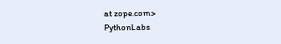at zope.com>
PythonLabs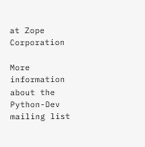at Zope Corporation

More information about the Python-Dev mailing list